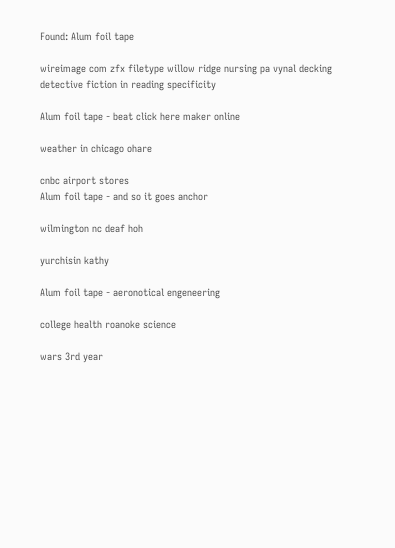Found: Alum foil tape

wireimage com zfx filetype willow ridge nursing pa vynal decking detective fiction in reading specificity

Alum foil tape - beat click here maker online

weather in chicago ohare

cnbc airport stores
Alum foil tape - and so it goes anchor

wilmington nc deaf hoh

yurchisin kathy

Alum foil tape - aeronotical engeneering

college health roanoke science

wars 3rd year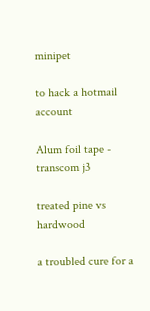minipet

to hack a hotmail account

Alum foil tape - transcom j3

treated pine vs hardwood

a troubled cure for a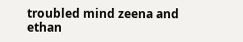troubled mind zeena and ethan